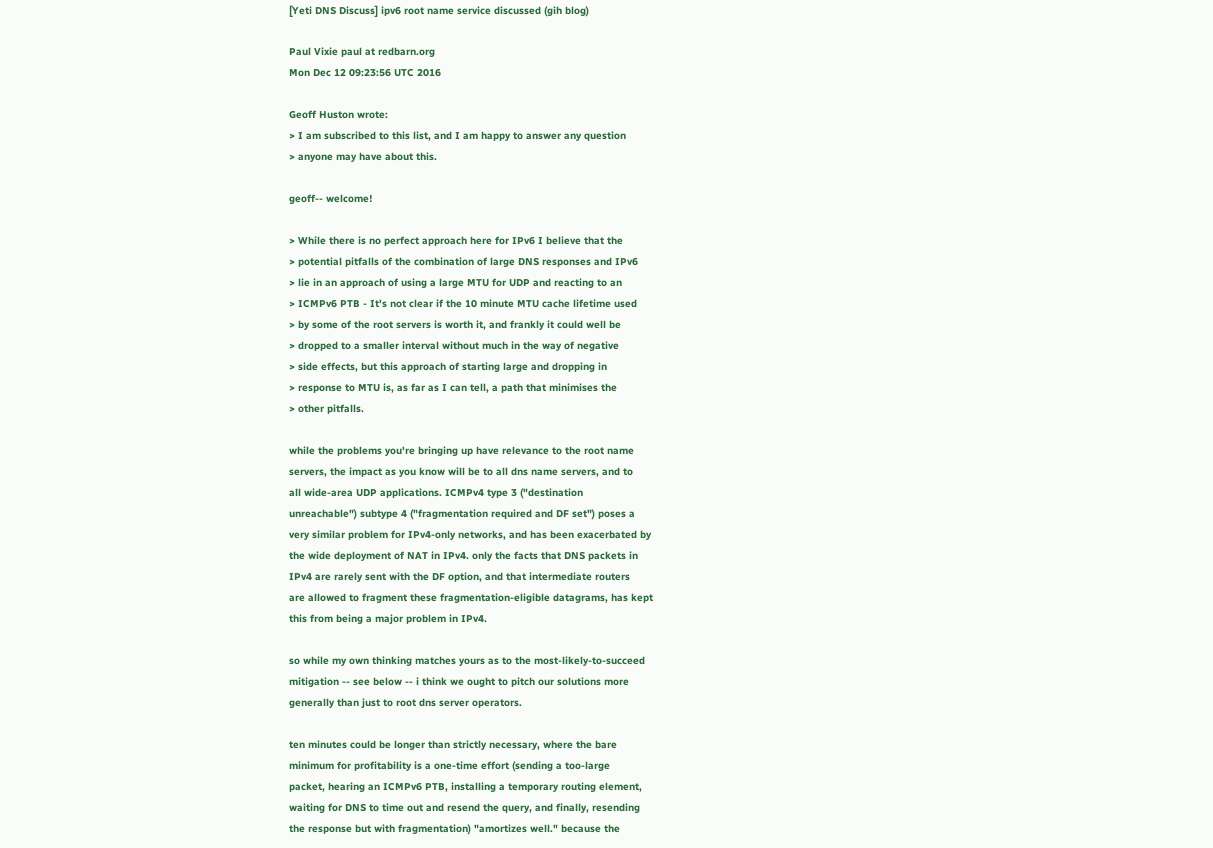[Yeti DNS Discuss] ipv6 root name service discussed (gih blog)

Paul Vixie paul at redbarn.org
Mon Dec 12 09:23:56 UTC 2016

Geoff Huston wrote:
> I am subscribed to this list, and I am happy to answer any question
> anyone may have about this.

geoff-- welcome!

> While there is no perfect approach here for IPv6 I believe that the
> potential pitfalls of the combination of large DNS responses and IPv6
> lie in an approach of using a large MTU for UDP and reacting to an
> ICMPv6 PTB - It's not clear if the 10 minute MTU cache lifetime used
> by some of the root servers is worth it, and frankly it could well be
> dropped to a smaller interval without much in the way of negative
> side effects, but this approach of starting large and dropping in
> response to MTU is, as far as I can tell, a path that minimises the
> other pitfalls.

while the problems you're bringing up have relevance to the root name
servers, the impact as you know will be to all dns name servers, and to
all wide-area UDP applications. ICMPv4 type 3 ("destination
unreachable") subtype 4 ("fragmentation required and DF set") poses a
very similar problem for IPv4-only networks, and has been exacerbated by
the wide deployment of NAT in IPv4. only the facts that DNS packets in
IPv4 are rarely sent with the DF option, and that intermediate routers
are allowed to fragment these fragmentation-eligible datagrams, has kept
this from being a major problem in IPv4.

so while my own thinking matches yours as to the most-likely-to-succeed
mitigation -- see below -- i think we ought to pitch our solutions more
generally than just to root dns server operators.

ten minutes could be longer than strictly necessary, where the bare
minimum for profitability is a one-time effort (sending a too-large
packet, hearing an ICMPv6 PTB, installing a temporary routing element,
waiting for DNS to time out and resend the query, and finally, resending
the response but with fragmentation) "amortizes well." because the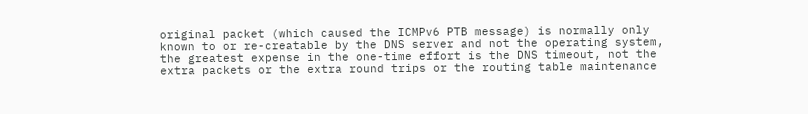original packet (which caused the ICMPv6 PTB message) is normally only
known to or re-creatable by the DNS server and not the operating system,
the greatest expense in the one-time effort is the DNS timeout, not the
extra packets or the extra round trips or the routing table maintenance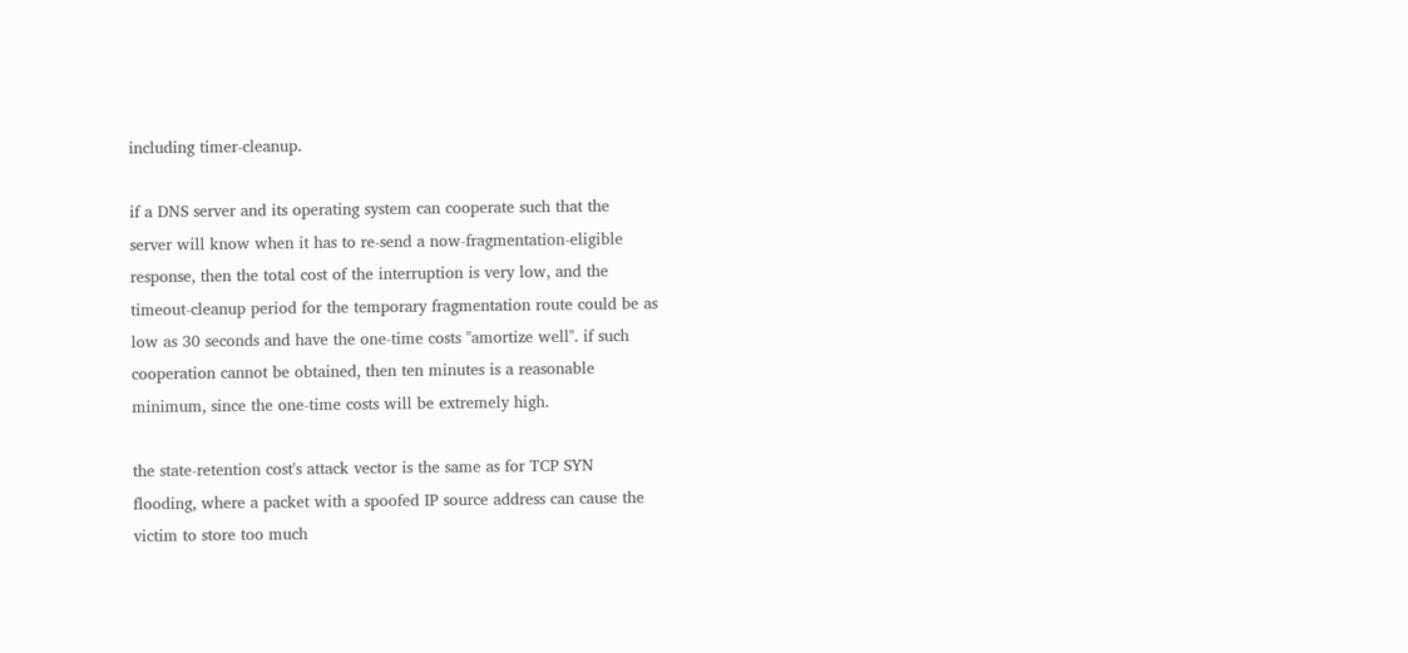including timer-cleanup.

if a DNS server and its operating system can cooperate such that the
server will know when it has to re-send a now-fragmentation-eligible
response, then the total cost of the interruption is very low, and the
timeout-cleanup period for the temporary fragmentation route could be as
low as 30 seconds and have the one-time costs "amortize well". if such
cooperation cannot be obtained, then ten minutes is a reasonable
minimum, since the one-time costs will be extremely high.

the state-retention cost's attack vector is the same as for TCP SYN
flooding, where a packet with a spoofed IP source address can cause the
victim to store too much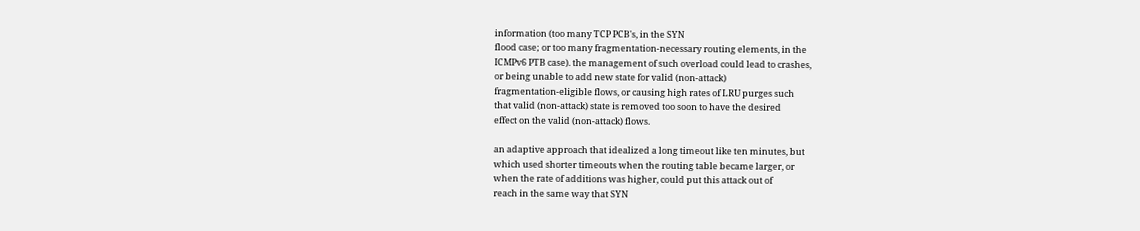information (too many TCP PCB's, in the SYN
flood case; or too many fragmentation-necessary routing elements, in the
ICMPv6 PTB case). the management of such overload could lead to crashes,
or being unable to add new state for valid (non-attack)
fragmentation-eligible flows, or causing high rates of LRU purges such
that valid (non-attack) state is removed too soon to have the desired
effect on the valid (non-attack) flows.

an adaptive approach that idealized a long timeout like ten minutes, but
which used shorter timeouts when the routing table became larger, or
when the rate of additions was higher, could put this attack out of
reach in the same way that SYN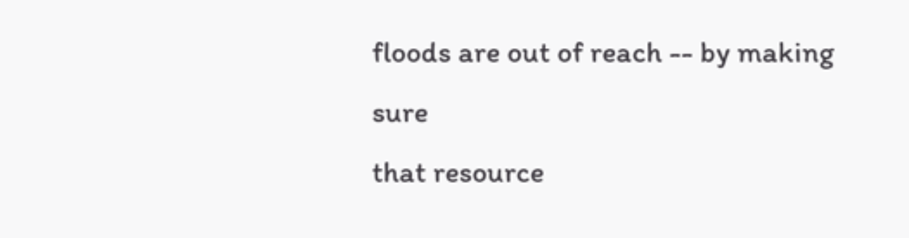floods are out of reach -- by making sure
that resource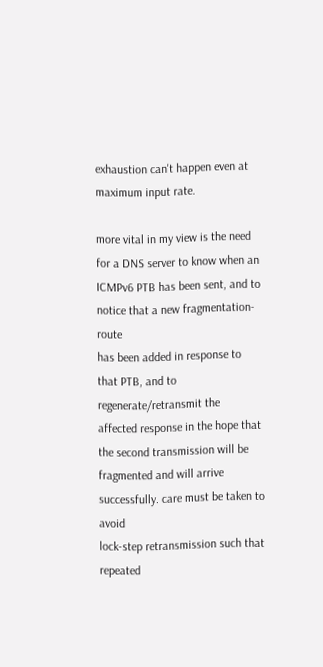exhaustion can't happen even at maximum input rate.

more vital in my view is the need for a DNS server to know when an
ICMPv6 PTB has been sent, and to notice that a new fragmentation-route
has been added in response to that PTB, and to regenerate/retransmit the
affected response in the hope that the second transmission will be
fragmented and will arrive successfully. care must be taken to avoid
lock-step retransmission such that repeated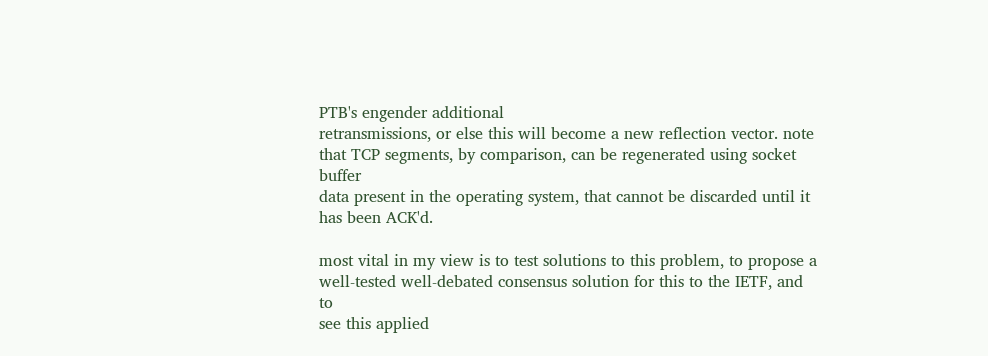PTB's engender additional
retransmissions, or else this will become a new reflection vector. note
that TCP segments, by comparison, can be regenerated using socket buffer
data present in the operating system, that cannot be discarded until it
has been ACK'd.

most vital in my view is to test solutions to this problem, to propose a
well-tested well-debated consensus solution for this to the IETF, and to
see this applied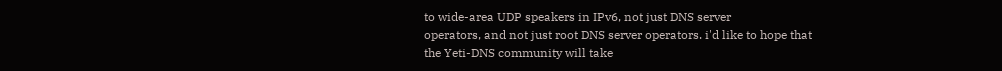to wide-area UDP speakers in IPv6, not just DNS server
operators, and not just root DNS server operators. i'd like to hope that
the Yeti-DNS community will take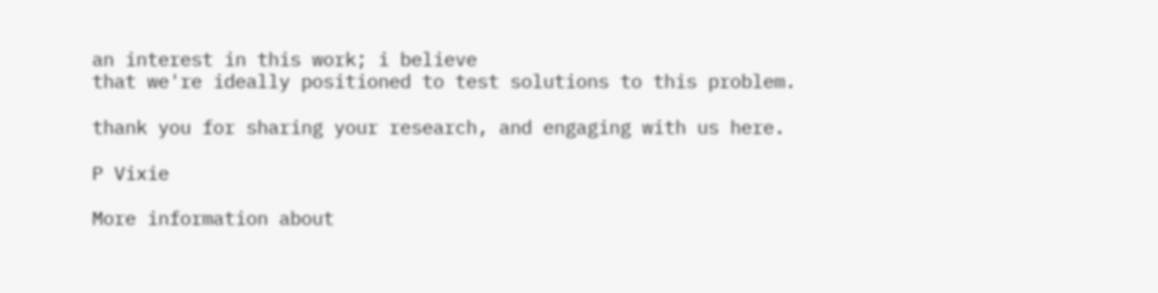an interest in this work; i believe
that we're ideally positioned to test solutions to this problem.

thank you for sharing your research, and engaging with us here.

P Vixie

More information about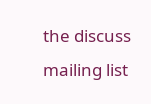the discuss mailing list